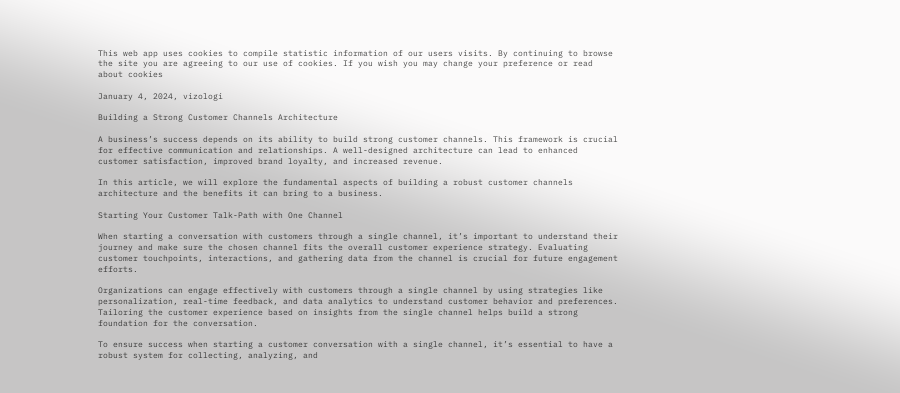This web app uses cookies to compile statistic information of our users visits. By continuing to browse the site you are agreeing to our use of cookies. If you wish you may change your preference or read about cookies

January 4, 2024, vizologi

Building a Strong Customer Channels Architecture

A business’s success depends on its ability to build strong customer channels. This framework is crucial for effective communication and relationships. A well-designed architecture can lead to enhanced customer satisfaction, improved brand loyalty, and increased revenue.

In this article, we will explore the fundamental aspects of building a robust customer channels architecture and the benefits it can bring to a business.

Starting Your Customer Talk-Path with One Channel

When starting a conversation with customers through a single channel, it’s important to understand their journey and make sure the chosen channel fits the overall customer experience strategy. Evaluating customer touchpoints, interactions, and gathering data from the channel is crucial for future engagement efforts.

Organizations can engage effectively with customers through a single channel by using strategies like personalization, real-time feedback, and data analytics to understand customer behavior and preferences. Tailoring the customer experience based on insights from the single channel helps build a strong foundation for the conversation.

To ensure success when starting a customer conversation with a single channel, it’s essential to have a robust system for collecting, analyzing, and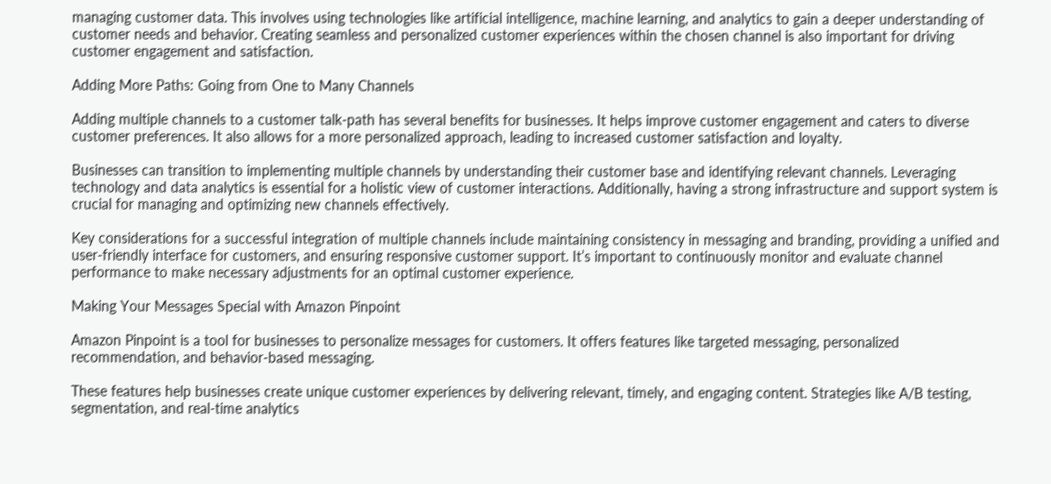managing customer data. This involves using technologies like artificial intelligence, machine learning, and analytics to gain a deeper understanding of customer needs and behavior. Creating seamless and personalized customer experiences within the chosen channel is also important for driving customer engagement and satisfaction.

Adding More Paths: Going from One to Many Channels

Adding multiple channels to a customer talk-path has several benefits for businesses. It helps improve customer engagement and caters to diverse customer preferences. It also allows for a more personalized approach, leading to increased customer satisfaction and loyalty.

Businesses can transition to implementing multiple channels by understanding their customer base and identifying relevant channels. Leveraging technology and data analytics is essential for a holistic view of customer interactions. Additionally, having a strong infrastructure and support system is crucial for managing and optimizing new channels effectively.

Key considerations for a successful integration of multiple channels include maintaining consistency in messaging and branding, providing a unified and user-friendly interface for customers, and ensuring responsive customer support. It’s important to continuously monitor and evaluate channel performance to make necessary adjustments for an optimal customer experience.

Making Your Messages Special with Amazon Pinpoint

Amazon Pinpoint is a tool for businesses to personalize messages for customers. It offers features like targeted messaging, personalized recommendation, and behavior-based messaging.

These features help businesses create unique customer experiences by delivering relevant, timely, and engaging content. Strategies like A/B testing, segmentation, and real-time analytics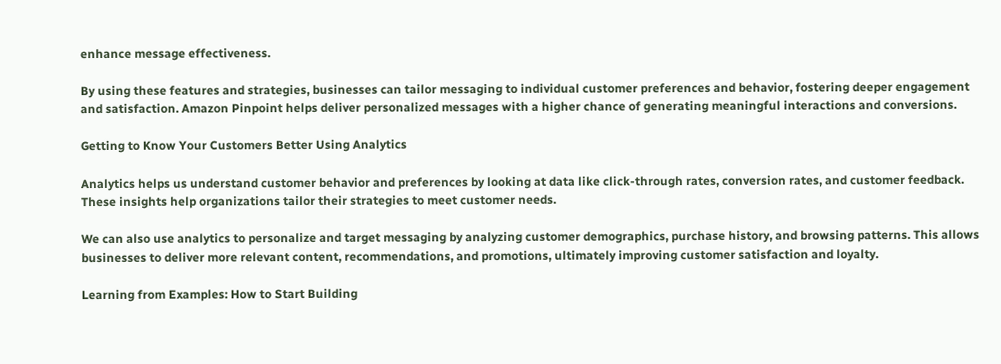enhance message effectiveness.

By using these features and strategies, businesses can tailor messaging to individual customer preferences and behavior, fostering deeper engagement and satisfaction. Amazon Pinpoint helps deliver personalized messages with a higher chance of generating meaningful interactions and conversions.

Getting to Know Your Customers Better Using Analytics

Analytics helps us understand customer behavior and preferences by looking at data like click-through rates, conversion rates, and customer feedback. These insights help organizations tailor their strategies to meet customer needs.

We can also use analytics to personalize and target messaging by analyzing customer demographics, purchase history, and browsing patterns. This allows businesses to deliver more relevant content, recommendations, and promotions, ultimately improving customer satisfaction and loyalty.

Learning from Examples: How to Start Building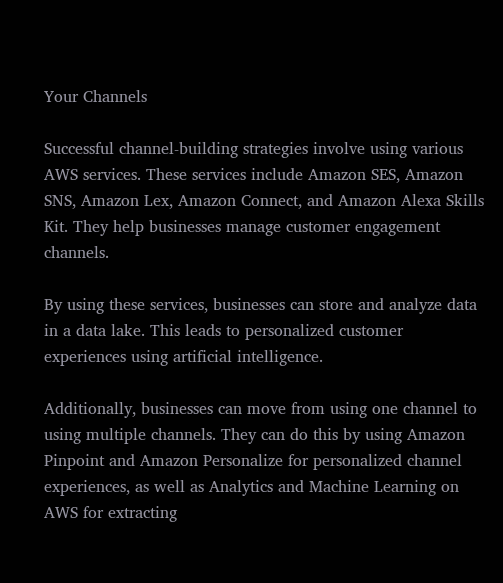Your Channels

Successful channel-building strategies involve using various AWS services. These services include Amazon SES, Amazon SNS, Amazon Lex, Amazon Connect, and Amazon Alexa Skills Kit. They help businesses manage customer engagement channels.

By using these services, businesses can store and analyze data in a data lake. This leads to personalized customer experiences using artificial intelligence.

Additionally, businesses can move from using one channel to using multiple channels. They can do this by using Amazon Pinpoint and Amazon Personalize for personalized channel experiences, as well as Analytics and Machine Learning on AWS for extracting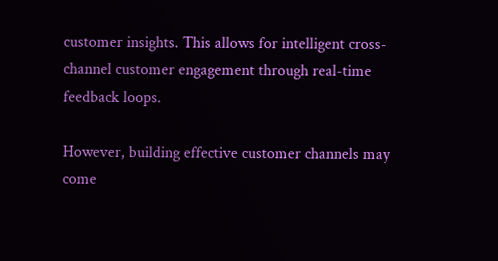customer insights. This allows for intelligent cross-channel customer engagement through real-time feedback loops.

However, building effective customer channels may come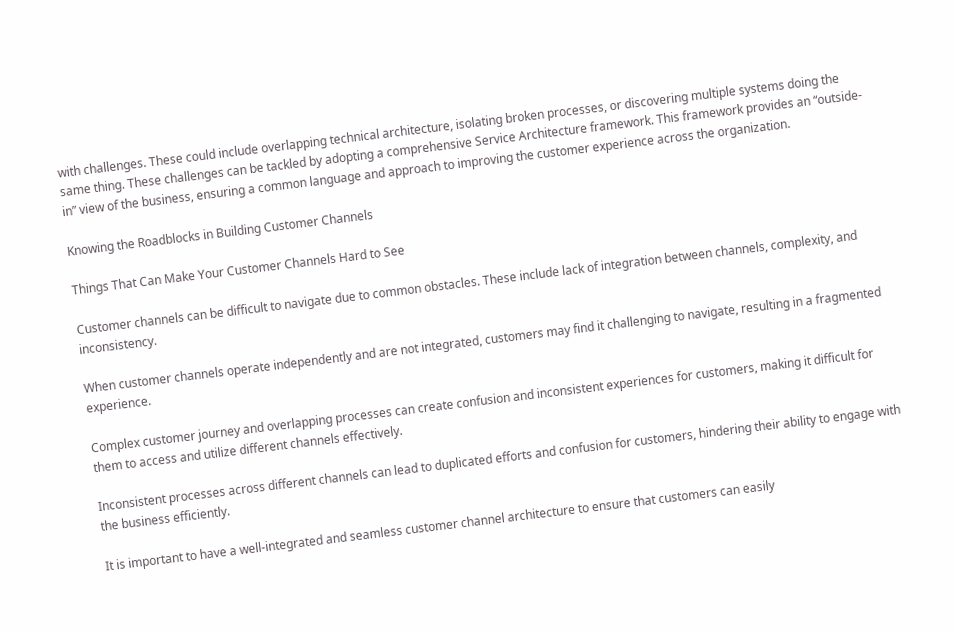with challenges. These could include overlapping technical architecture, isolating broken processes, or discovering multiple systems doing the same thing. These challenges can be tackled by adopting a comprehensive Service Architecture framework. This framework provides an “outside-in” view of the business, ensuring a common language and approach to improving the customer experience across the organization.

Knowing the Roadblocks in Building Customer Channels

Things That Can Make Your Customer Channels Hard to See

Customer channels can be difficult to navigate due to common obstacles. These include lack of integration between channels, complexity, and inconsistency.

When customer channels operate independently and are not integrated, customers may find it challenging to navigate, resulting in a fragmented experience.

Complex customer journey and overlapping processes can create confusion and inconsistent experiences for customers, making it difficult for them to access and utilize different channels effectively.

Inconsistent processes across different channels can lead to duplicated efforts and confusion for customers, hindering their ability to engage with the business efficiently.

It is important to have a well-integrated and seamless customer channel architecture to ensure that customers can easily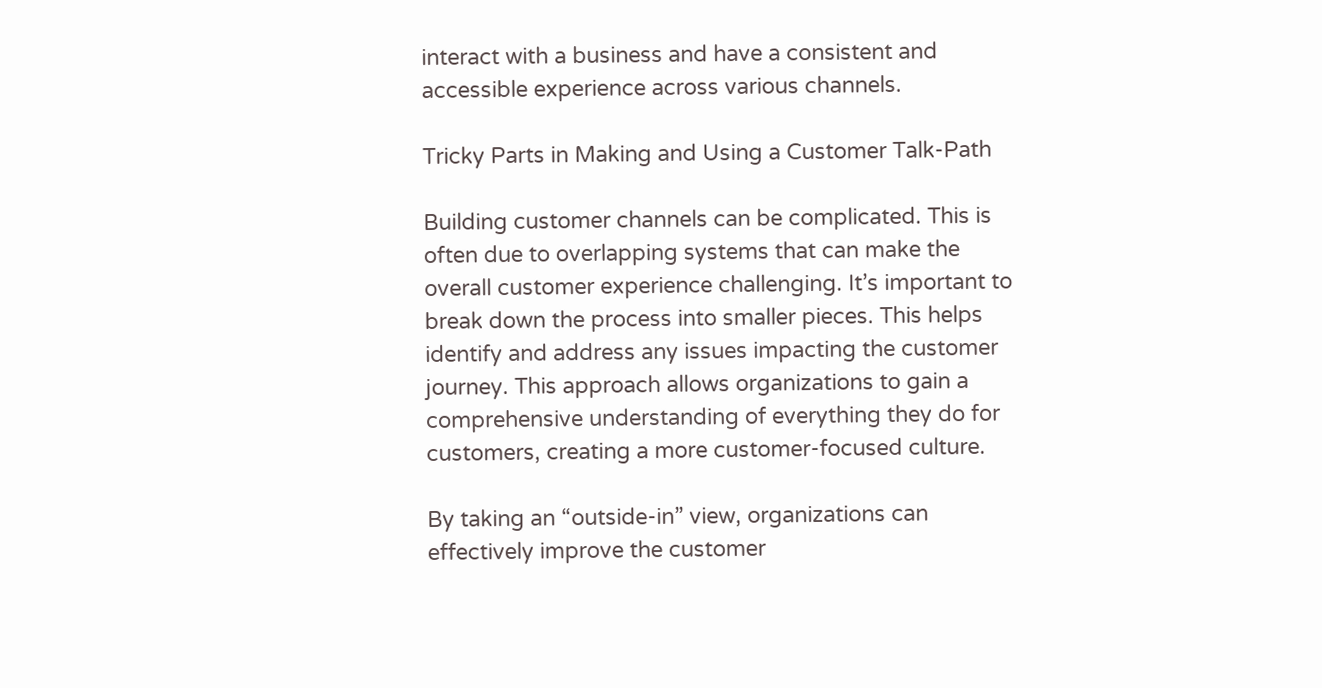interact with a business and have a consistent and accessible experience across various channels.

Tricky Parts in Making and Using a Customer Talk-Path

Building customer channels can be complicated. This is often due to overlapping systems that can make the overall customer experience challenging. It’s important to break down the process into smaller pieces. This helps identify and address any issues impacting the customer journey. This approach allows organizations to gain a comprehensive understanding of everything they do for customers, creating a more customer-focused culture.

By taking an “outside-in” view, organizations can effectively improve the customer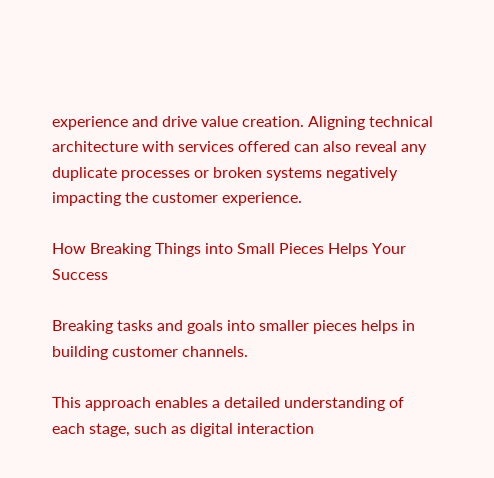experience and drive value creation. Aligning technical architecture with services offered can also reveal any duplicate processes or broken systems negatively impacting the customer experience.

How Breaking Things into Small Pieces Helps Your Success

Breaking tasks and goals into smaller pieces helps in building customer channels.

This approach enables a detailed understanding of each stage, such as digital interaction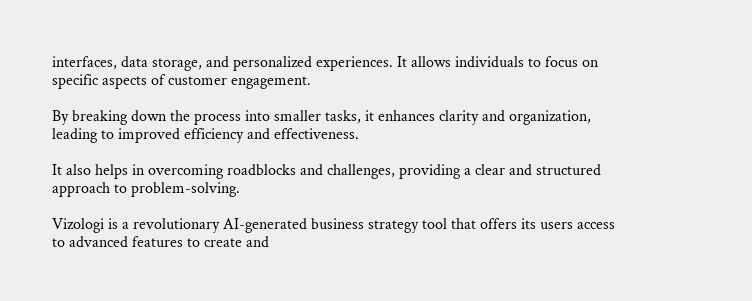interfaces, data storage, and personalized experiences. It allows individuals to focus on specific aspects of customer engagement.

By breaking down the process into smaller tasks, it enhances clarity and organization, leading to improved efficiency and effectiveness.

It also helps in overcoming roadblocks and challenges, providing a clear and structured approach to problem-solving.

Vizologi is a revolutionary AI-generated business strategy tool that offers its users access to advanced features to create and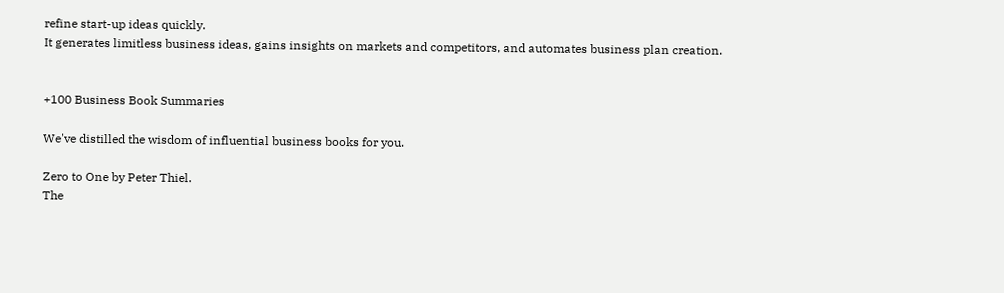refine start-up ideas quickly.
It generates limitless business ideas, gains insights on markets and competitors, and automates business plan creation.


+100 Business Book Summaries

We've distilled the wisdom of influential business books for you.

Zero to One by Peter Thiel.
The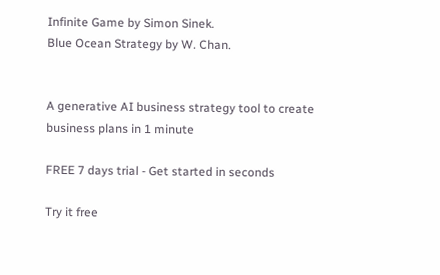Infinite Game by Simon Sinek.
Blue Ocean Strategy by W. Chan.


A generative AI business strategy tool to create business plans in 1 minute

FREE 7 days trial ‐ Get started in seconds

Try it free